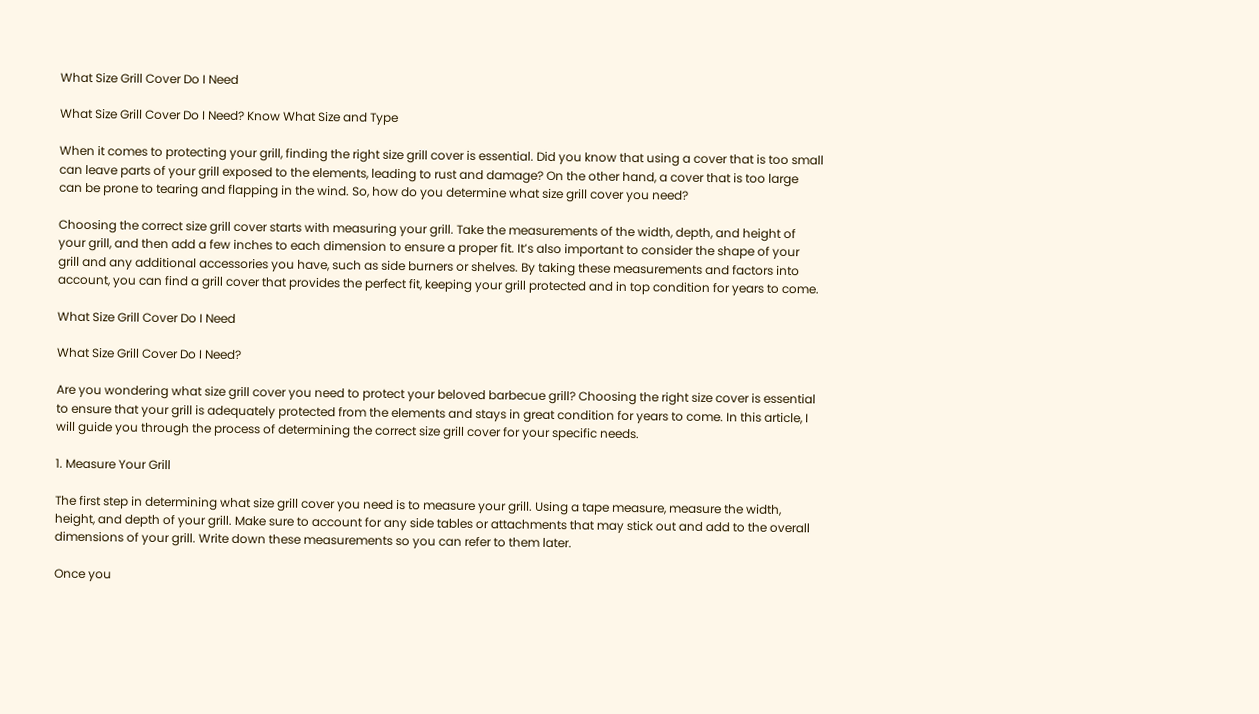What Size Grill Cover Do I Need

What Size Grill Cover Do I Need? Know What Size and Type

When it comes to protecting your grill, finding the right size grill cover is essential. Did you know that using a cover that is too small can leave parts of your grill exposed to the elements, leading to rust and damage? On the other hand, a cover that is too large can be prone to tearing and flapping in the wind. So, how do you determine what size grill cover you need?

Choosing the correct size grill cover starts with measuring your grill. Take the measurements of the width, depth, and height of your grill, and then add a few inches to each dimension to ensure a proper fit. It’s also important to consider the shape of your grill and any additional accessories you have, such as side burners or shelves. By taking these measurements and factors into account, you can find a grill cover that provides the perfect fit, keeping your grill protected and in top condition for years to come.

What Size Grill Cover Do I Need

What Size Grill Cover Do I Need?

Are you wondering what size grill cover you need to protect your beloved barbecue grill? Choosing the right size cover is essential to ensure that your grill is adequately protected from the elements and stays in great condition for years to come. In this article, I will guide you through the process of determining the correct size grill cover for your specific needs.

1. Measure Your Grill

The first step in determining what size grill cover you need is to measure your grill. Using a tape measure, measure the width, height, and depth of your grill. Make sure to account for any side tables or attachments that may stick out and add to the overall dimensions of your grill. Write down these measurements so you can refer to them later.

Once you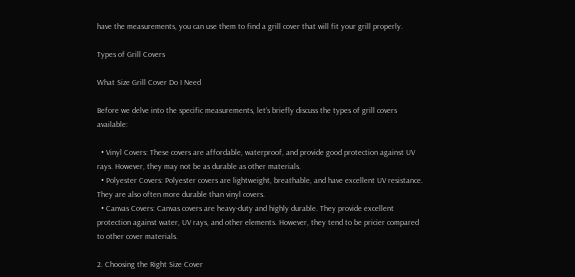have the measurements, you can use them to find a grill cover that will fit your grill properly.

Types of Grill Covers

What Size Grill Cover Do I Need

Before we delve into the specific measurements, let’s briefly discuss the types of grill covers available:

  • Vinyl Covers: These covers are affordable, waterproof, and provide good protection against UV rays. However, they may not be as durable as other materials.
  • Polyester Covers: Polyester covers are lightweight, breathable, and have excellent UV resistance. They are also often more durable than vinyl covers.
  • Canvas Covers: Canvas covers are heavy-duty and highly durable. They provide excellent protection against water, UV rays, and other elements. However, they tend to be pricier compared to other cover materials.

2. Choosing the Right Size Cover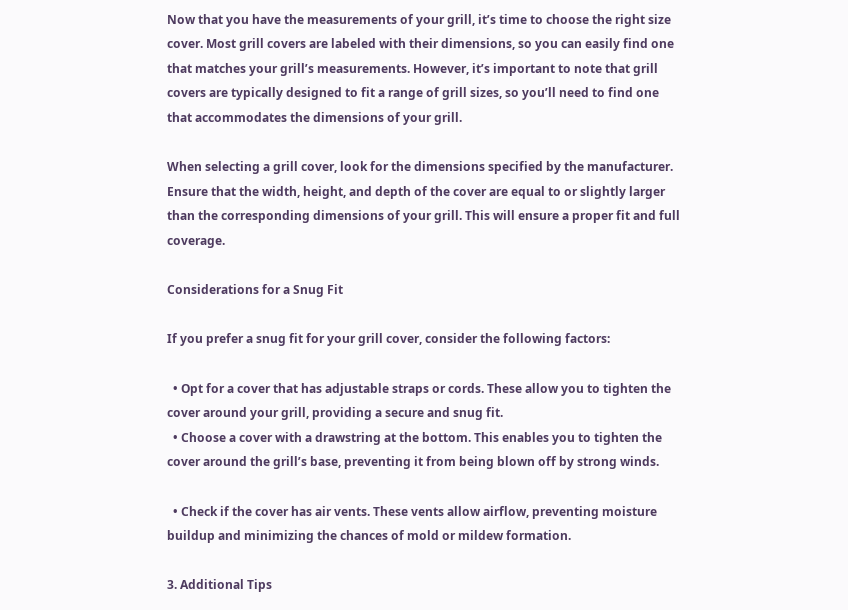Now that you have the measurements of your grill, it’s time to choose the right size cover. Most grill covers are labeled with their dimensions, so you can easily find one that matches your grill’s measurements. However, it’s important to note that grill covers are typically designed to fit a range of grill sizes, so you’ll need to find one that accommodates the dimensions of your grill.

When selecting a grill cover, look for the dimensions specified by the manufacturer. Ensure that the width, height, and depth of the cover are equal to or slightly larger than the corresponding dimensions of your grill. This will ensure a proper fit and full coverage.

Considerations for a Snug Fit

If you prefer a snug fit for your grill cover, consider the following factors:

  • Opt for a cover that has adjustable straps or cords. These allow you to tighten the cover around your grill, providing a secure and snug fit.
  • Choose a cover with a drawstring at the bottom. This enables you to tighten the cover around the grill’s base, preventing it from being blown off by strong winds.

  • Check if the cover has air vents. These vents allow airflow, preventing moisture buildup and minimizing the chances of mold or mildew formation.

3. Additional Tips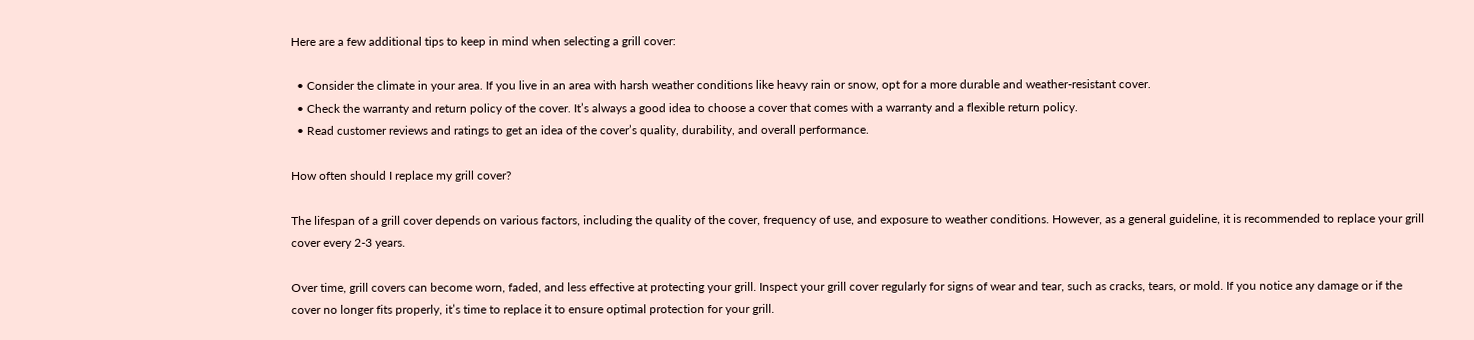Here are a few additional tips to keep in mind when selecting a grill cover:

  • Consider the climate in your area. If you live in an area with harsh weather conditions like heavy rain or snow, opt for a more durable and weather-resistant cover.
  • Check the warranty and return policy of the cover. It’s always a good idea to choose a cover that comes with a warranty and a flexible return policy.
  • Read customer reviews and ratings to get an idea of the cover’s quality, durability, and overall performance.

How often should I replace my grill cover?

The lifespan of a grill cover depends on various factors, including the quality of the cover, frequency of use, and exposure to weather conditions. However, as a general guideline, it is recommended to replace your grill cover every 2-3 years.

Over time, grill covers can become worn, faded, and less effective at protecting your grill. Inspect your grill cover regularly for signs of wear and tear, such as cracks, tears, or mold. If you notice any damage or if the cover no longer fits properly, it’s time to replace it to ensure optimal protection for your grill.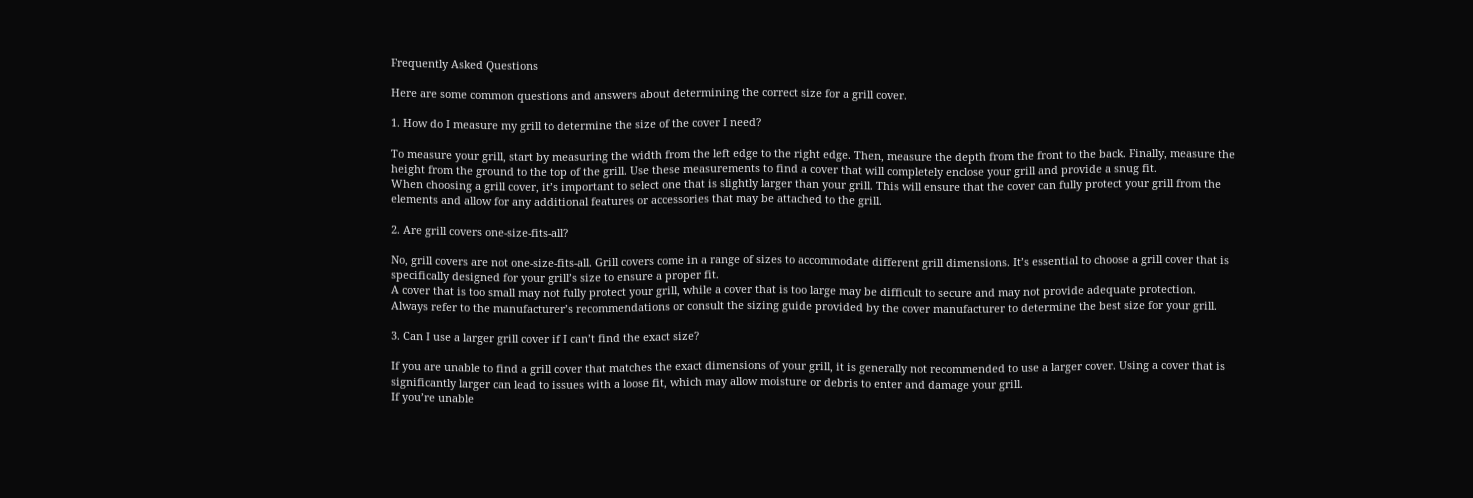Frequently Asked Questions

Here are some common questions and answers about determining the correct size for a grill cover.

1. How do I measure my grill to determine the size of the cover I need?

To measure your grill, start by measuring the width from the left edge to the right edge. Then, measure the depth from the front to the back. Finally, measure the height from the ground to the top of the grill. Use these measurements to find a cover that will completely enclose your grill and provide a snug fit.
When choosing a grill cover, it’s important to select one that is slightly larger than your grill. This will ensure that the cover can fully protect your grill from the elements and allow for any additional features or accessories that may be attached to the grill.

2. Are grill covers one-size-fits-all?

No, grill covers are not one-size-fits-all. Grill covers come in a range of sizes to accommodate different grill dimensions. It’s essential to choose a grill cover that is specifically designed for your grill’s size to ensure a proper fit.
A cover that is too small may not fully protect your grill, while a cover that is too large may be difficult to secure and may not provide adequate protection. Always refer to the manufacturer’s recommendations or consult the sizing guide provided by the cover manufacturer to determine the best size for your grill.

3. Can I use a larger grill cover if I can’t find the exact size?

If you are unable to find a grill cover that matches the exact dimensions of your grill, it is generally not recommended to use a larger cover. Using a cover that is significantly larger can lead to issues with a loose fit, which may allow moisture or debris to enter and damage your grill.
If you’re unable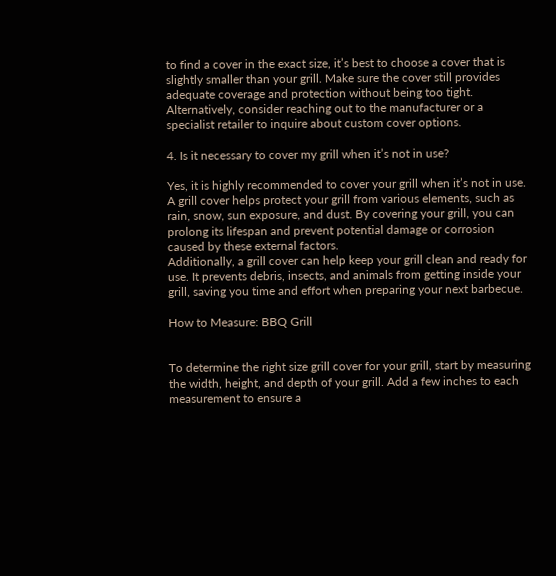to find a cover in the exact size, it’s best to choose a cover that is slightly smaller than your grill. Make sure the cover still provides adequate coverage and protection without being too tight. Alternatively, consider reaching out to the manufacturer or a specialist retailer to inquire about custom cover options.

4. Is it necessary to cover my grill when it’s not in use?

Yes, it is highly recommended to cover your grill when it’s not in use. A grill cover helps protect your grill from various elements, such as rain, snow, sun exposure, and dust. By covering your grill, you can prolong its lifespan and prevent potential damage or corrosion caused by these external factors.
Additionally, a grill cover can help keep your grill clean and ready for use. It prevents debris, insects, and animals from getting inside your grill, saving you time and effort when preparing your next barbecue.

How to Measure: BBQ Grill


To determine the right size grill cover for your grill, start by measuring the width, height, and depth of your grill. Add a few inches to each measurement to ensure a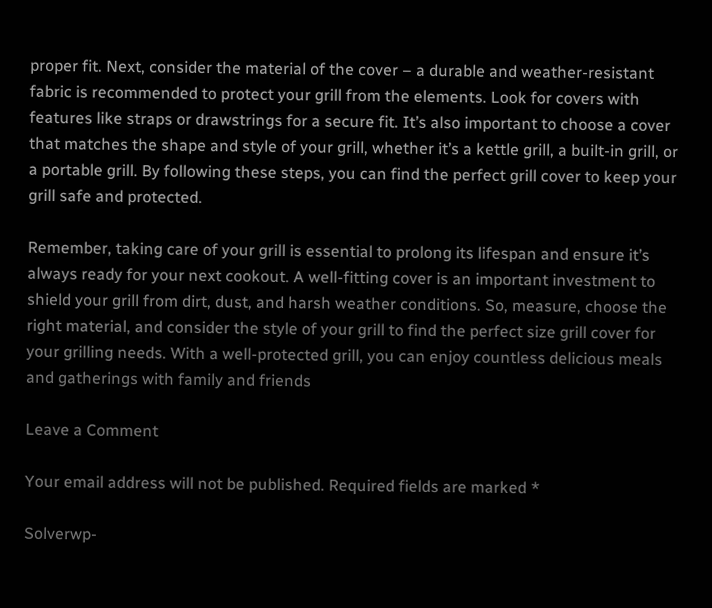proper fit. Next, consider the material of the cover – a durable and weather-resistant fabric is recommended to protect your grill from the elements. Look for covers with features like straps or drawstrings for a secure fit. It’s also important to choose a cover that matches the shape and style of your grill, whether it’s a kettle grill, a built-in grill, or a portable grill. By following these steps, you can find the perfect grill cover to keep your grill safe and protected.

Remember, taking care of your grill is essential to prolong its lifespan and ensure it’s always ready for your next cookout. A well-fitting cover is an important investment to shield your grill from dirt, dust, and harsh weather conditions. So, measure, choose the right material, and consider the style of your grill to find the perfect size grill cover for your grilling needs. With a well-protected grill, you can enjoy countless delicious meals and gatherings with family and friends

Leave a Comment

Your email address will not be published. Required fields are marked *

Solverwp-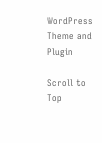WordPress Theme and Plugin

Scroll to Top